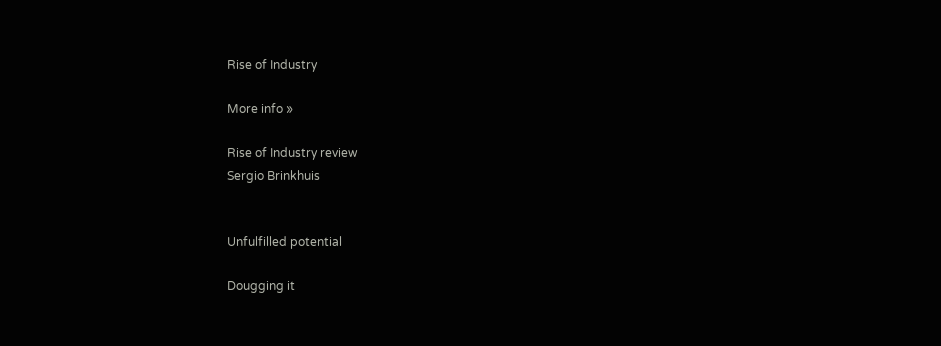Rise of Industry

More info »

Rise of Industry review
Sergio Brinkhuis


Unfulfilled potential

Dougging it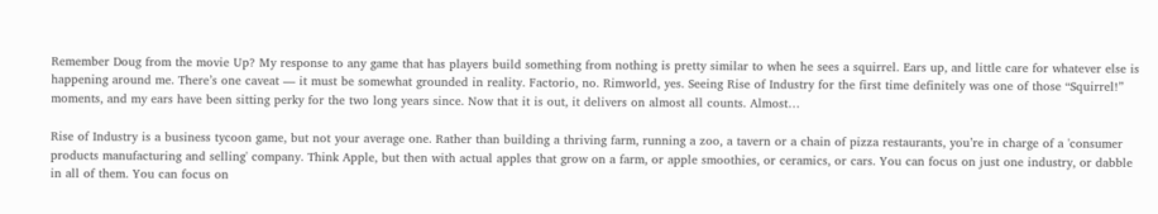Remember Doug from the movie Up? My response to any game that has players build something from nothing is pretty similar to when he sees a squirrel. Ears up, and little care for whatever else is happening around me. There’s one caveat — it must be somewhat grounded in reality. Factorio, no. Rimworld, yes. Seeing Rise of Industry for the first time definitely was one of those “Squirrel!” moments, and my ears have been sitting perky for the two long years since. Now that it is out, it delivers on almost all counts. Almost…

Rise of Industry is a business tycoon game, but not your average one. Rather than building a thriving farm, running a zoo, a tavern or a chain of pizza restaurants, you’re in charge of a 'consumer products manufacturing and selling' company. Think Apple, but then with actual apples that grow on a farm, or apple smoothies, or ceramics, or cars. You can focus on just one industry, or dabble in all of them. You can focus on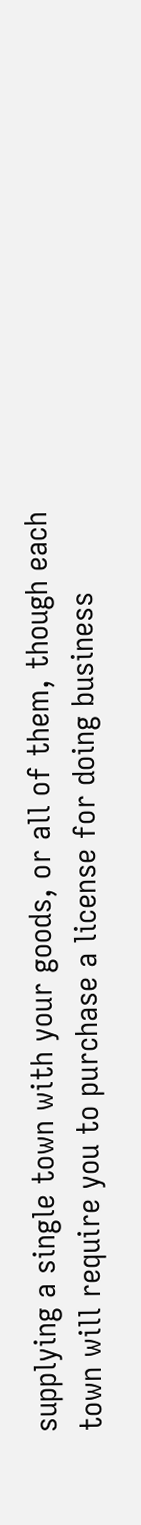supplying a single town with your goods, or all of them, though each town will require you to purchase a license for doing business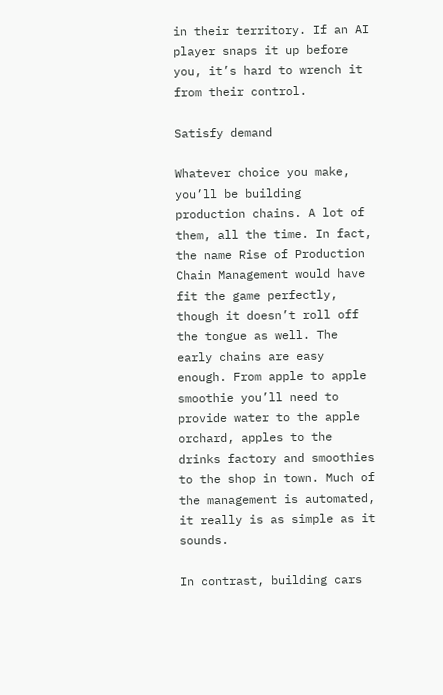in their territory. If an AI player snaps it up before you, it’s hard to wrench it from their control.

Satisfy demand

Whatever choice you make, you’ll be building production chains. A lot of them, all the time. In fact, the name Rise of Production Chain Management would have fit the game perfectly, though it doesn’t roll off the tongue as well. The early chains are easy enough. From apple to apple smoothie you’ll need to provide water to the apple orchard, apples to the drinks factory and smoothies to the shop in town. Much of the management is automated, it really is as simple as it sounds.

In contrast, building cars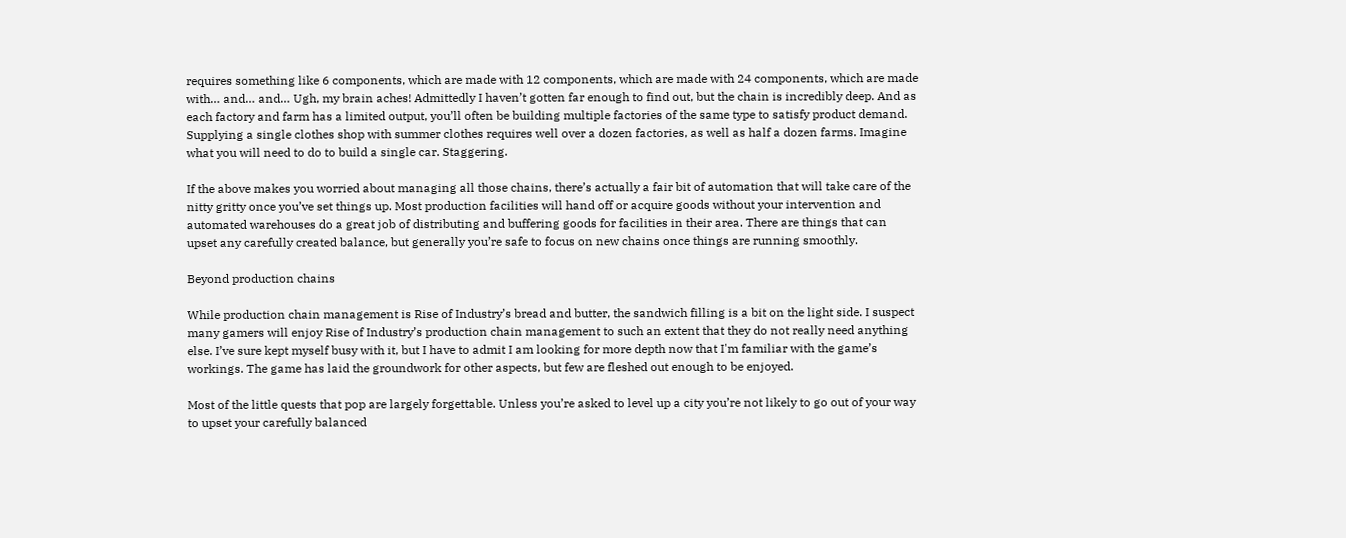requires something like 6 components, which are made with 12 components, which are made with 24 components, which are made with… and… and… Ugh, my brain aches! Admittedly I haven’t gotten far enough to find out, but the chain is incredibly deep. And as each factory and farm has a limited output, you’ll often be building multiple factories of the same type to satisfy product demand. Supplying a single clothes shop with summer clothes requires well over a dozen factories, as well as half a dozen farms. Imagine what you will need to do to build a single car. Staggering.

If the above makes you worried about managing all those chains, there’s actually a fair bit of automation that will take care of the nitty gritty once you’ve set things up. Most production facilities will hand off or acquire goods without your intervention and automated warehouses do a great job of distributing and buffering goods for facilities in their area. There are things that can upset any carefully created balance, but generally you’re safe to focus on new chains once things are running smoothly.

Beyond production chains

While production chain management is Rise of Industry’s bread and butter, the sandwich filling is a bit on the light side. I suspect many gamers will enjoy Rise of Industry’s production chain management to such an extent that they do not really need anything else. I’ve sure kept myself busy with it, but I have to admit I am looking for more depth now that I'm familiar with the game’s workings. The game has laid the groundwork for other aspects, but few are fleshed out enough to be enjoyed.

Most of the little quests that pop are largely forgettable. Unless you’re asked to level up a city you’re not likely to go out of your way to upset your carefully balanced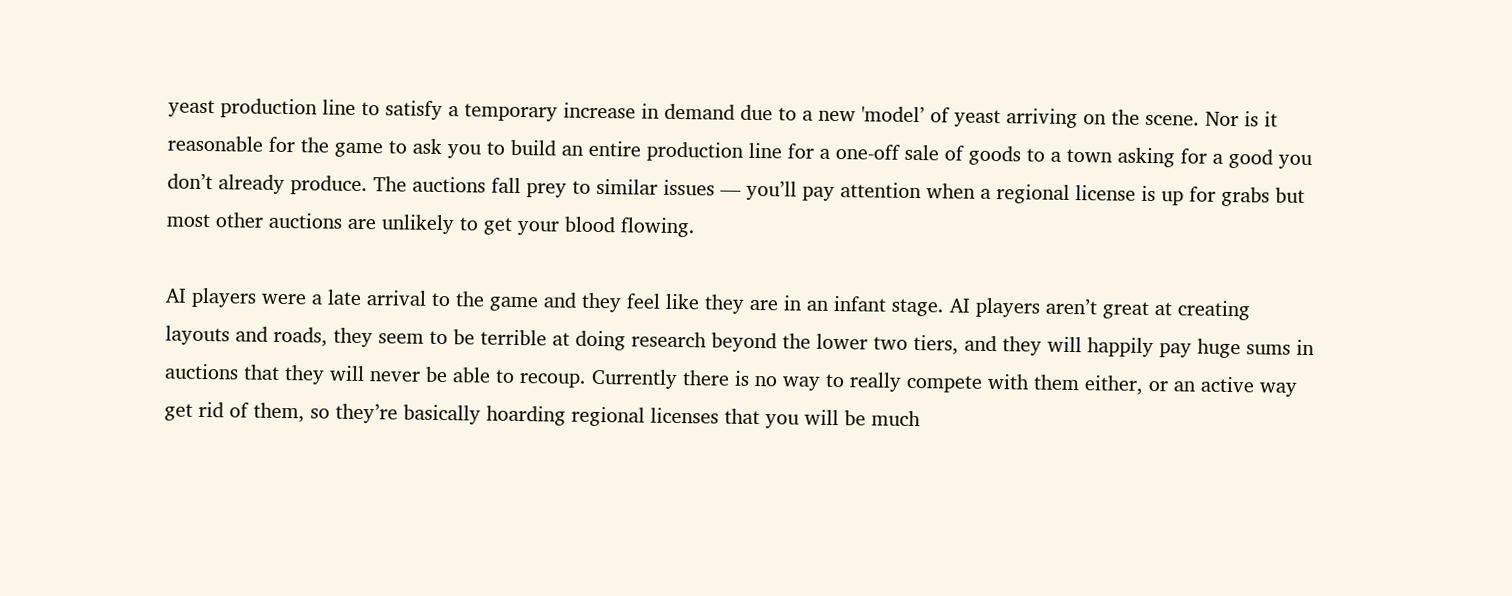yeast production line to satisfy a temporary increase in demand due to a new 'model’ of yeast arriving on the scene. Nor is it reasonable for the game to ask you to build an entire production line for a one-off sale of goods to a town asking for a good you don’t already produce. The auctions fall prey to similar issues — you’ll pay attention when a regional license is up for grabs but most other auctions are unlikely to get your blood flowing.

AI players were a late arrival to the game and they feel like they are in an infant stage. AI players aren’t great at creating layouts and roads, they seem to be terrible at doing research beyond the lower two tiers, and they will happily pay huge sums in auctions that they will never be able to recoup. Currently there is no way to really compete with them either, or an active way get rid of them, so they’re basically hoarding regional licenses that you will be much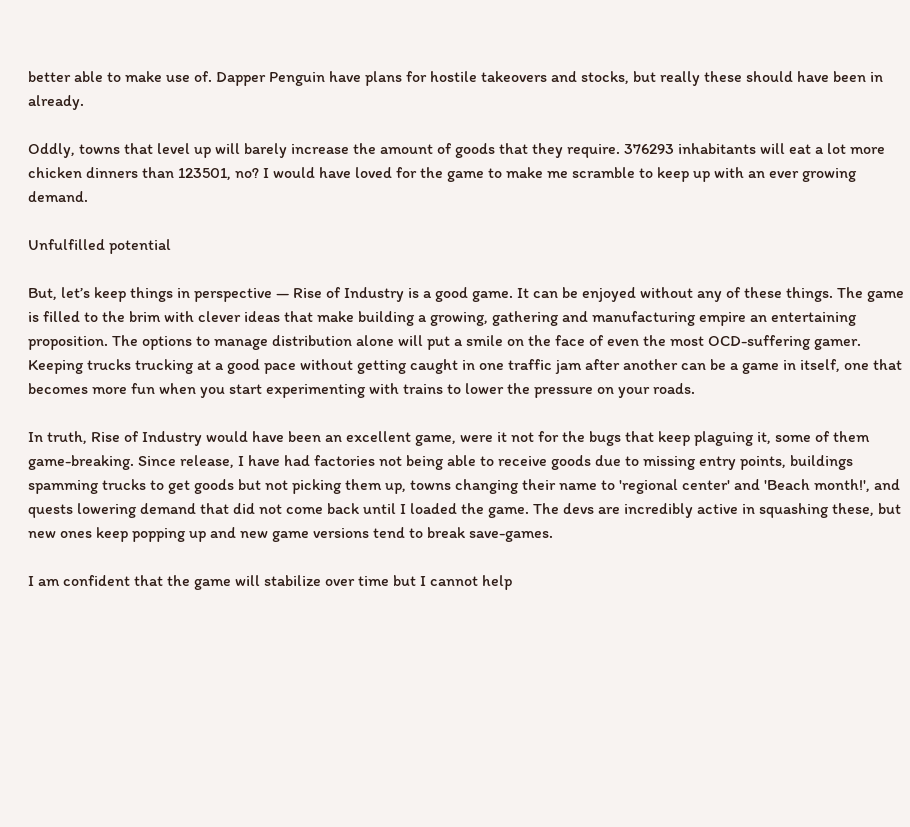better able to make use of. Dapper Penguin have plans for hostile takeovers and stocks, but really these should have been in already.

Oddly, towns that level up will barely increase the amount of goods that they require. 376293 inhabitants will eat a lot more chicken dinners than 123501, no? I would have loved for the game to make me scramble to keep up with an ever growing demand.

Unfulfilled potential

But, let’s keep things in perspective — Rise of Industry is a good game. It can be enjoyed without any of these things. The game is filled to the brim with clever ideas that make building a growing, gathering and manufacturing empire an entertaining proposition. The options to manage distribution alone will put a smile on the face of even the most OCD-suffering gamer. Keeping trucks trucking at a good pace without getting caught in one traffic jam after another can be a game in itself, one that becomes more fun when you start experimenting with trains to lower the pressure on your roads.

In truth, Rise of Industry would have been an excellent game, were it not for the bugs that keep plaguing it, some of them game-breaking. Since release, I have had factories not being able to receive goods due to missing entry points, buildings spamming trucks to get goods but not picking them up, towns changing their name to 'regional center' and 'Beach month!', and quests lowering demand that did not come back until I loaded the game. The devs are incredibly active in squashing these, but new ones keep popping up and new game versions tend to break save-games.

I am confident that the game will stabilize over time but I cannot help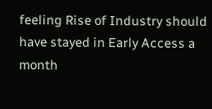feeling Rise of Industry should have stayed in Early Access a month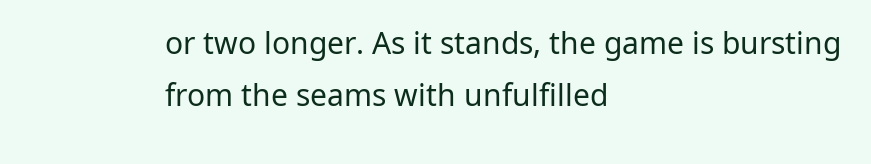or two longer. As it stands, the game is bursting from the seams with unfulfilled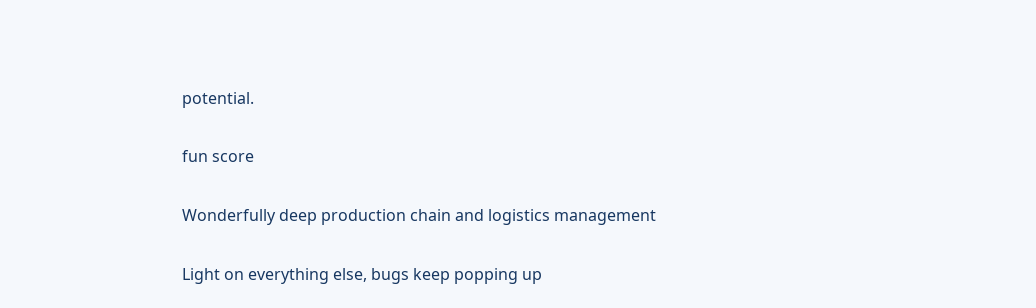potential.


fun score


Wonderfully deep production chain and logistics management


Light on everything else, bugs keep popping up